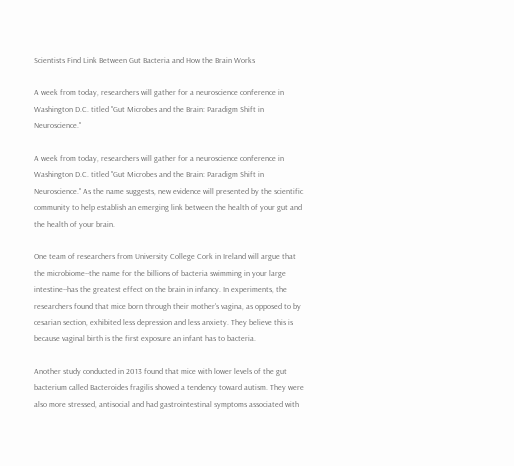Scientists Find Link Between Gut Bacteria and How the Brain Works

A week from today, researchers will gather for a neuroscience conference in Washington D.C. titled "Gut Microbes and the Brain: Paradigm Shift in Neuroscience."

A week from today, researchers will gather for a neuroscience conference in Washington D.C. titled "Gut Microbes and the Brain: Paradigm Shift in Neuroscience." As the name suggests, new evidence will presented by the scientific community to help establish an emerging link between the health of your gut and the health of your brain.

One team of researchers from University College Cork in Ireland will argue that the microbiome--the name for the billions of bacteria swimming in your large intestine--has the greatest effect on the brain in infancy. In experiments, the researchers found that mice born through their mother's vagina, as opposed to by cesarian section, exhibited less depression and less anxiety. They believe this is because vaginal birth is the first exposure an infant has to bacteria.

Another study conducted in 2013 found that mice with lower levels of the gut bacterium called Bacteroides fragilis showed a tendency toward autism. They were also more stressed, antisocial and had gastrointestinal symptoms associated with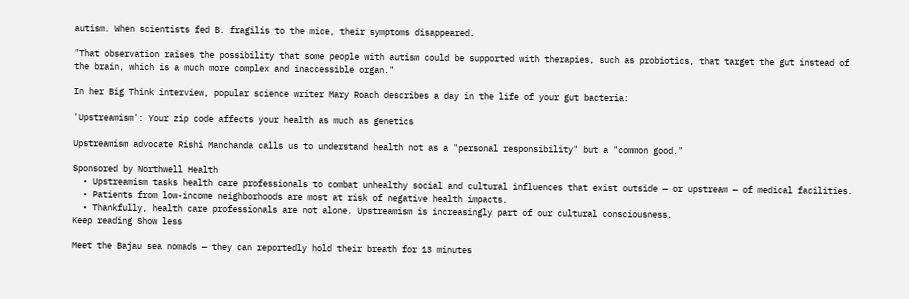autism. When scientists fed B. fragilis to the mice, their symptoms disappeared.

"That observation raises the possibility that some people with autism could be supported with therapies, such as probiotics, that target the gut instead of the brain, which is a much more complex and inaccessible organ."

In her Big Think interview, popular science writer Mary Roach describes a day in the life of your gut bacteria:

'Upstreamism': Your zip code affects your health as much as genetics

Upstreamism advocate Rishi Manchanda calls us to understand health not as a "personal responsibility" but a "common good."

Sponsored by Northwell Health
  • Upstreamism tasks health care professionals to combat unhealthy social and cultural influences that exist outside — or upstream — of medical facilities.
  • Patients from low-income neighborhoods are most at risk of negative health impacts.
  • Thankfully, health care professionals are not alone. Upstreamism is increasingly part of our cultural consciousness.
Keep reading Show less

Meet the Bajau sea nomads — they can reportedly hold their breath for 13 minutes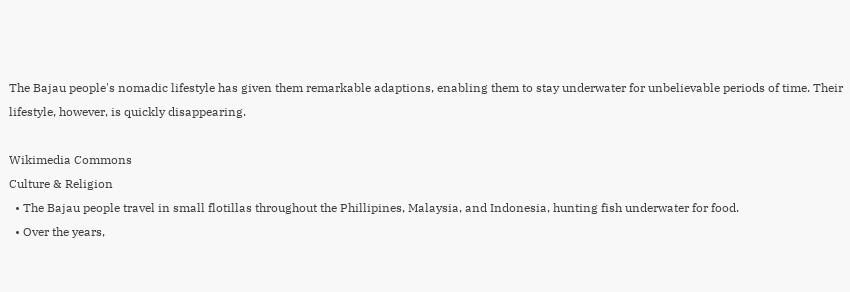The Bajau people's nomadic lifestyle has given them remarkable adaptions, enabling them to stay underwater for unbelievable periods of time. Their lifestyle, however, is quickly disappearing.

Wikimedia Commons
Culture & Religion
  • The Bajau people travel in small flotillas throughout the Phillipines, Malaysia, and Indonesia, hunting fish underwater for food.
  • Over the years,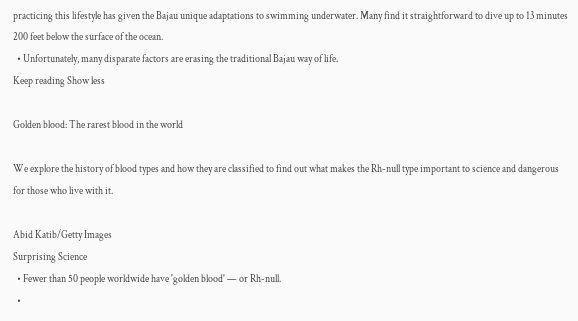practicing this lifestyle has given the Bajau unique adaptations to swimming underwater. Many find it straightforward to dive up to 13 minutes 200 feet below the surface of the ocean.
  • Unfortunately, many disparate factors are erasing the traditional Bajau way of life.
Keep reading Show less

Golden blood: The rarest blood in the world

We explore the history of blood types and how they are classified to find out what makes the Rh-null type important to science and dangerous for those who live with it.

Abid Katib/Getty Images
Surprising Science
  • Fewer than 50 people worldwide have 'golden blood' — or Rh-null.
  •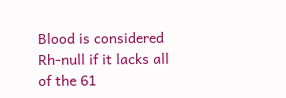Blood is considered Rh-null if it lacks all of the 61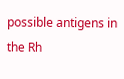possible antigens in the Rh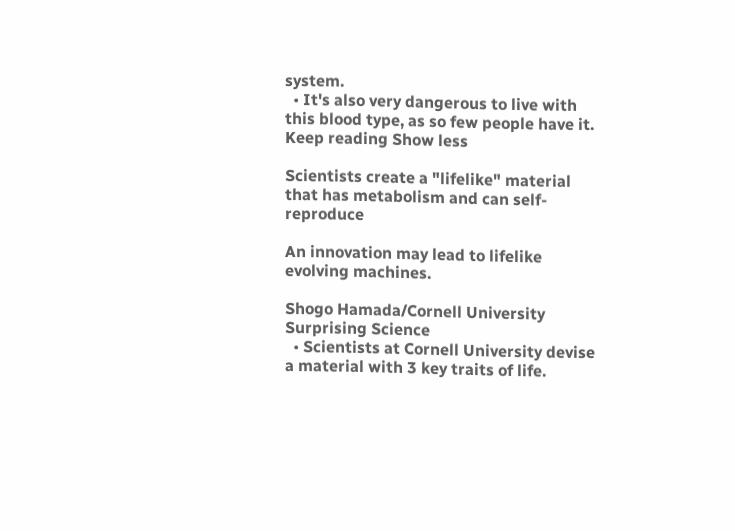system.
  • It's also very dangerous to live with this blood type, as so few people have it.
Keep reading Show less

Scientists create a "lifelike" material that has metabolism and can self-reproduce

An innovation may lead to lifelike evolving machines.

Shogo Hamada/Cornell University
Surprising Science
  • Scientists at Cornell University devise a material with 3 key traits of life.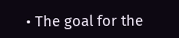• The goal for the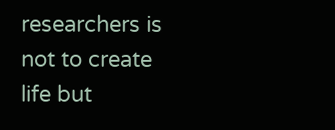researchers is not to create life but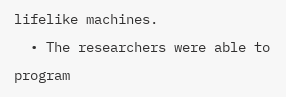lifelike machines.
  • The researchers were able to program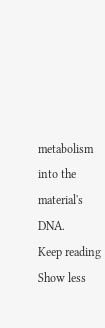metabolism into the material's DNA.
Keep reading Show less